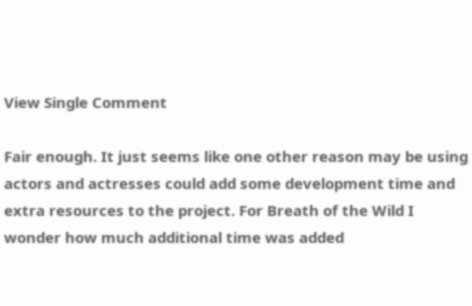View Single Comment

Fair enough. It just seems like one other reason may be using actors and actresses could add some development time and extra resources to the project. For Breath of the Wild I wonder how much additional time was added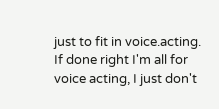just to fit in voice.acting. If done right I'm all for voice acting, I just don't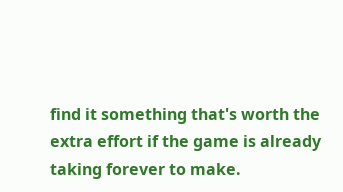find it something that's worth the extra effort if the game is already taking forever to make.